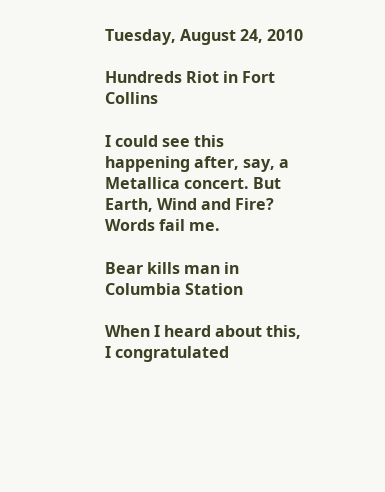Tuesday, August 24, 2010

Hundreds Riot in Fort Collins

I could see this happening after, say, a Metallica concert. But Earth, Wind and Fire? Words fail me.

Bear kills man in Columbia Station

When I heard about this, I congratulated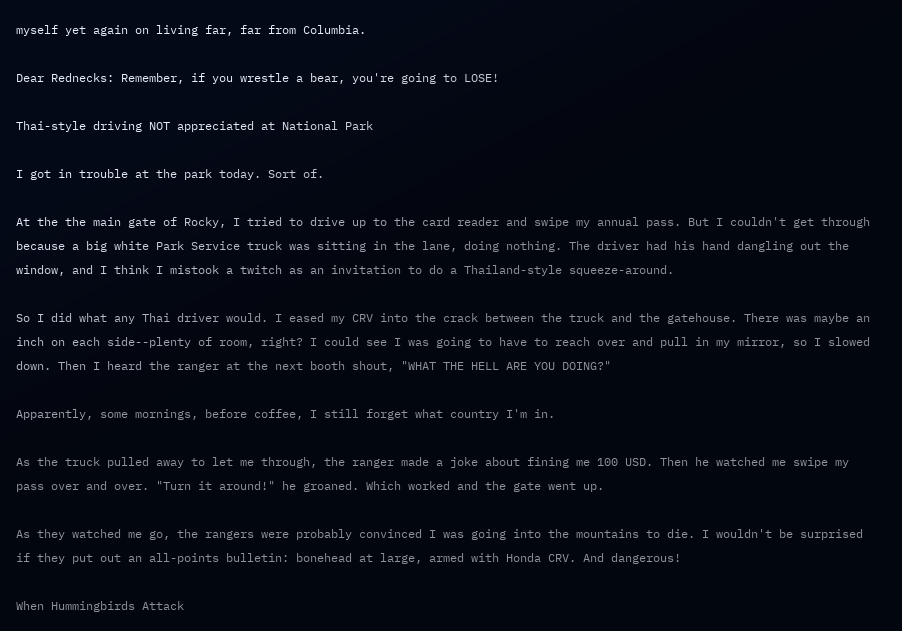myself yet again on living far, far from Columbia.

Dear Rednecks: Remember, if you wrestle a bear, you're going to LOSE!

Thai-style driving NOT appreciated at National Park

I got in trouble at the park today. Sort of.

At the the main gate of Rocky, I tried to drive up to the card reader and swipe my annual pass. But I couldn't get through because a big white Park Service truck was sitting in the lane, doing nothing. The driver had his hand dangling out the window, and I think I mistook a twitch as an invitation to do a Thailand-style squeeze-around.

So I did what any Thai driver would. I eased my CRV into the crack between the truck and the gatehouse. There was maybe an inch on each side--plenty of room, right? I could see I was going to have to reach over and pull in my mirror, so I slowed down. Then I heard the ranger at the next booth shout, "WHAT THE HELL ARE YOU DOING?"

Apparently, some mornings, before coffee, I still forget what country I'm in.

As the truck pulled away to let me through, the ranger made a joke about fining me 100 USD. Then he watched me swipe my pass over and over. "Turn it around!" he groaned. Which worked and the gate went up.

As they watched me go, the rangers were probably convinced I was going into the mountains to die. I wouldn't be surprised if they put out an all-points bulletin: bonehead at large, armed with Honda CRV. And dangerous!

When Hummingbirds Attack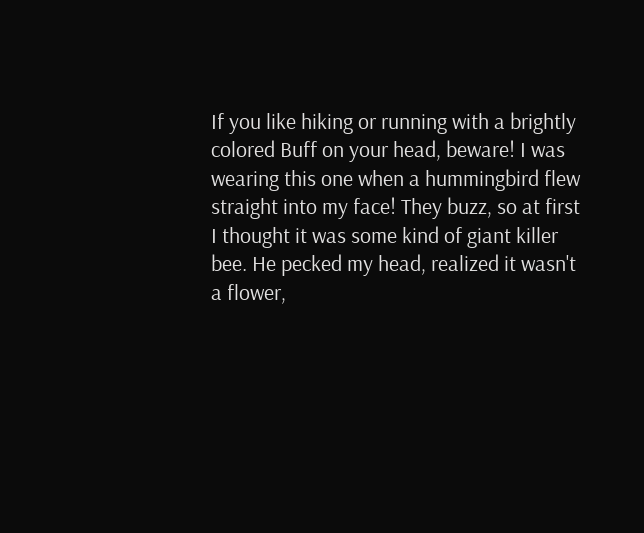If you like hiking or running with a brightly colored Buff on your head, beware! I was wearing this one when a hummingbird flew straight into my face! They buzz, so at first I thought it was some kind of giant killer bee. He pecked my head, realized it wasn't a flower,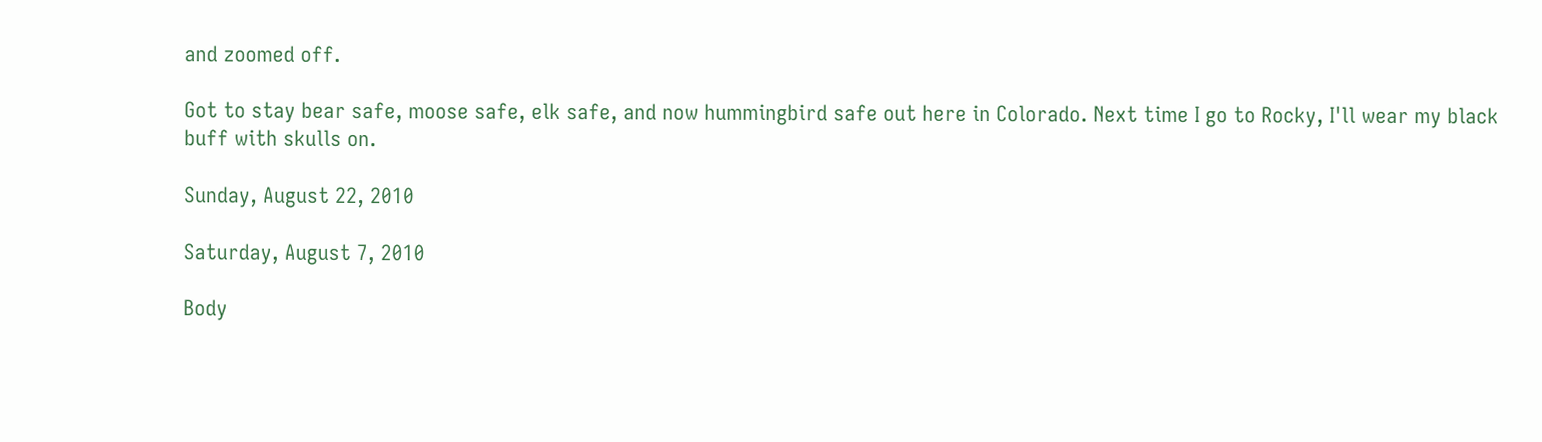and zoomed off.

Got to stay bear safe, moose safe, elk safe, and now hummingbird safe out here in Colorado. Next time I go to Rocky, I'll wear my black buff with skulls on.

Sunday, August 22, 2010

Saturday, August 7, 2010

Body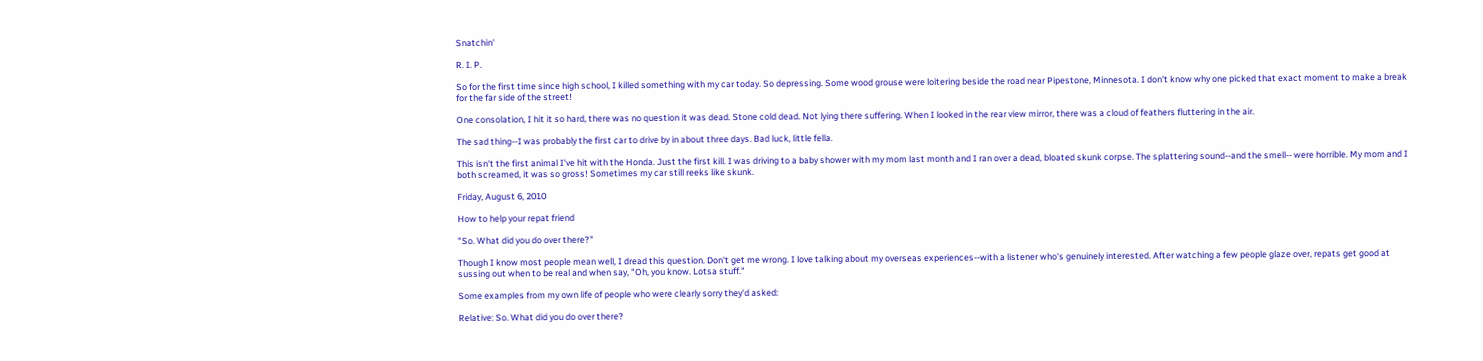Snatchin'

R. I. P.

So for the first time since high school, I killed something with my car today. So depressing. Some wood grouse were loitering beside the road near Pipestone, Minnesota. I don't know why one picked that exact moment to make a break for the far side of the street!

One consolation, I hit it so hard, there was no question it was dead. Stone cold dead. Not lying there suffering. When I looked in the rear view mirror, there was a cloud of feathers fluttering in the air.

The sad thing--I was probably the first car to drive by in about three days. Bad luck, little fella.

This isn't the first animal I've hit with the Honda. Just the first kill. I was driving to a baby shower with my mom last month and I ran over a dead, bloated skunk corpse. The splattering sound--and the smell-- were horrible. My mom and I both screamed, it was so gross! Sometimes my car still reeks like skunk.

Friday, August 6, 2010

How to help your repat friend

"So. What did you do over there?"

Though I know most people mean well, I dread this question. Don't get me wrong. I love talking about my overseas experiences--with a listener who's genuinely interested. After watching a few people glaze over, repats get good at sussing out when to be real and when say, "Oh, you know. Lotsa stuff."

Some examples from my own life of people who were clearly sorry they'd asked:

Relative: So. What did you do over there?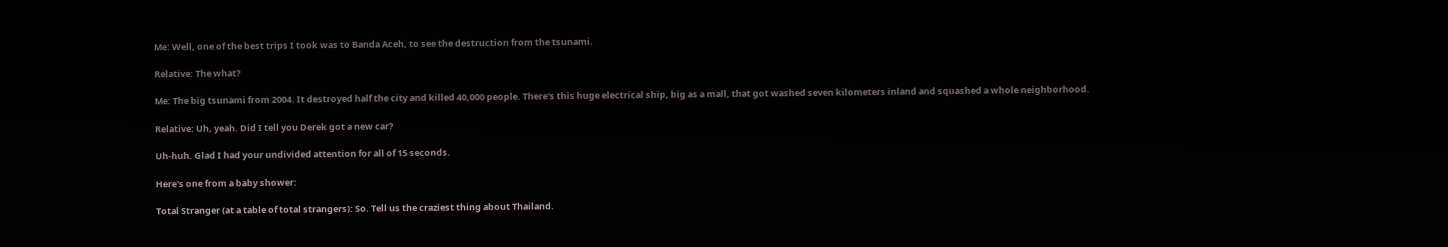Me: Well, one of the best trips I took was to Banda Aceh, to see the destruction from the tsunami.

Relative: The what?

Me: The big tsunami from 2004. It destroyed half the city and killed 40,000 people. There's this huge electrical ship, big as a mall, that got washed seven kilometers inland and squashed a whole neighborhood.

Relative: Uh, yeah. Did I tell you Derek got a new car?

Uh-huh. Glad I had your undivided attention for all of 15 seconds.

Here's one from a baby shower:

Total Stranger (at a table of total strangers): So. Tell us the craziest thing about Thailand.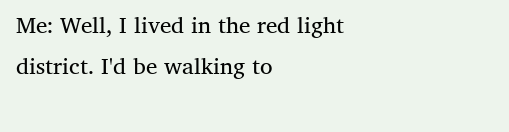Me: Well, I lived in the red light district. I'd be walking to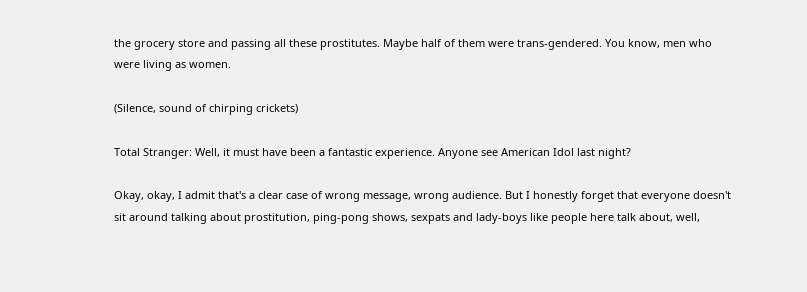the grocery store and passing all these prostitutes. Maybe half of them were trans-gendered. You know, men who were living as women.

(Silence, sound of chirping crickets)

Total Stranger: Well, it must have been a fantastic experience. Anyone see American Idol last night?

Okay, okay, I admit that's a clear case of wrong message, wrong audience. But I honestly forget that everyone doesn't sit around talking about prostitution, ping-pong shows, sexpats and lady-boys like people here talk about, well,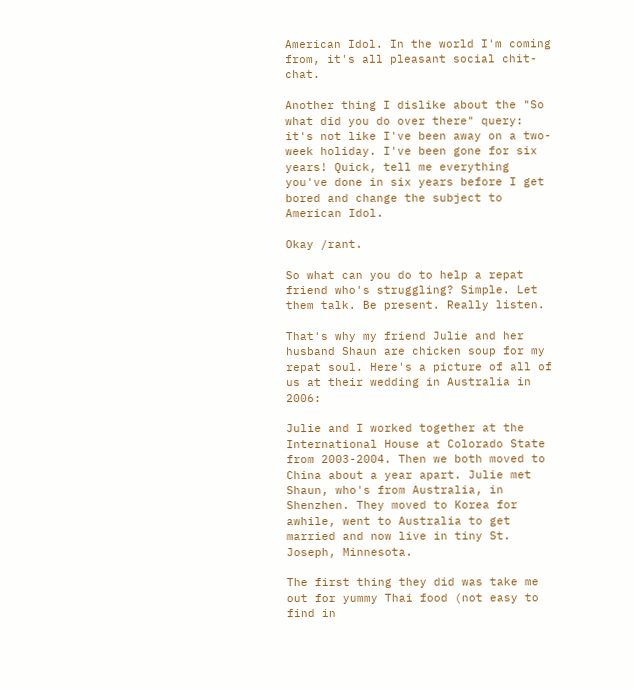American Idol. In the world I'm coming from, it's all pleasant social chit-chat.

Another thing I dislike about the "So what did you do over there" query: it's not like I've been away on a two-week holiday. I've been gone for six years! Quick, tell me everything you've done in six years before I get bored and change the subject to American Idol.

Okay /rant.

So what can you do to help a repat friend who's struggling? Simple. Let them talk. Be present. Really listen.

That's why my friend Julie and her husband Shaun are chicken soup for my repat soul. Here's a picture of all of us at their wedding in Australia in 2006:

Julie and I worked together at the International House at Colorado State from 2003-2004. Then we both moved to China about a year apart. Julie met Shaun, who's from Australia, in Shenzhen. They moved to Korea for awhile, went to Australia to get married and now live in tiny St. Joseph, Minnesota.

The first thing they did was take me out for yummy Thai food (not easy to find in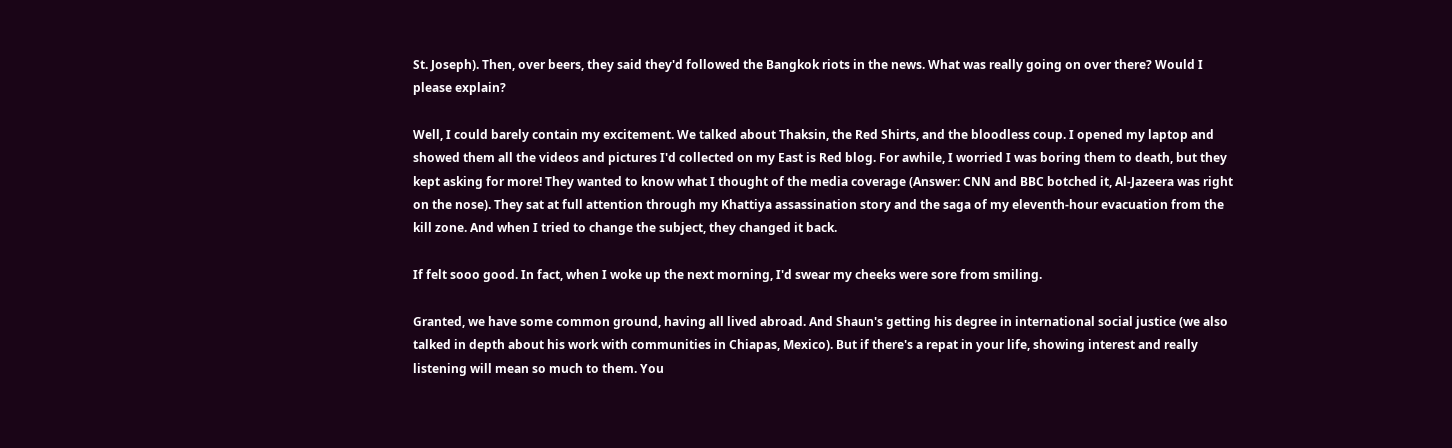St. Joseph). Then, over beers, they said they'd followed the Bangkok riots in the news. What was really going on over there? Would I please explain?

Well, I could barely contain my excitement. We talked about Thaksin, the Red Shirts, and the bloodless coup. I opened my laptop and showed them all the videos and pictures I'd collected on my East is Red blog. For awhile, I worried I was boring them to death, but they kept asking for more! They wanted to know what I thought of the media coverage (Answer: CNN and BBC botched it, Al-Jazeera was right on the nose). They sat at full attention through my Khattiya assassination story and the saga of my eleventh-hour evacuation from the kill zone. And when I tried to change the subject, they changed it back.

If felt sooo good. In fact, when I woke up the next morning, I'd swear my cheeks were sore from smiling.

Granted, we have some common ground, having all lived abroad. And Shaun's getting his degree in international social justice (we also talked in depth about his work with communities in Chiapas, Mexico). But if there's a repat in your life, showing interest and really listening will mean so much to them. You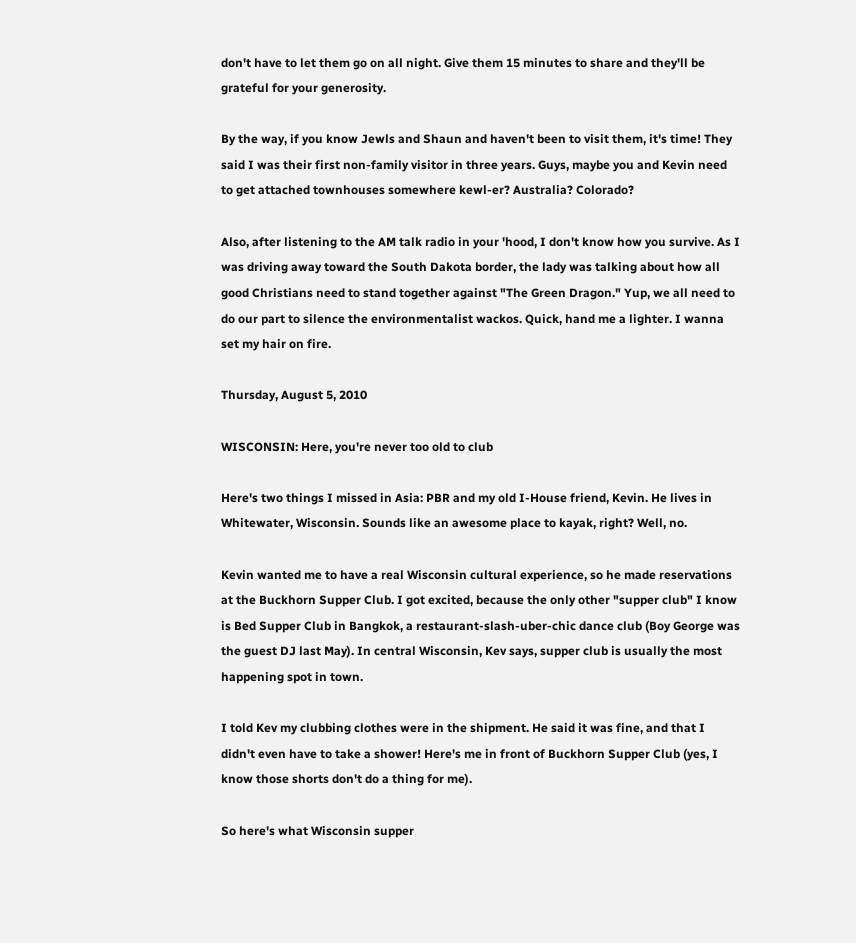don't have to let them go on all night. Give them 15 minutes to share and they'll be grateful for your generosity.

By the way, if you know Jewls and Shaun and haven't been to visit them, it's time! They said I was their first non-family visitor in three years. Guys, maybe you and Kevin need to get attached townhouses somewhere kewl-er? Australia? Colorado?

Also, after listening to the AM talk radio in your 'hood, I don't know how you survive. As I was driving away toward the South Dakota border, the lady was talking about how all good Christians need to stand together against "The Green Dragon." Yup, we all need to do our part to silence the environmentalist wackos. Quick, hand me a lighter. I wanna set my hair on fire.

Thursday, August 5, 2010

WISCONSIN: Here, you're never too old to club

Here's two things I missed in Asia: PBR and my old I-House friend, Kevin. He lives in Whitewater, Wisconsin. Sounds like an awesome place to kayak, right? Well, no.

Kevin wanted me to have a real Wisconsin cultural experience, so he made reservations at the Buckhorn Supper Club. I got excited, because the only other "supper club" I know is Bed Supper Club in Bangkok, a restaurant-slash-uber-chic dance club (Boy George was the guest DJ last May). In central Wisconsin, Kev says, supper club is usually the most happening spot in town.

I told Kev my clubbing clothes were in the shipment. He said it was fine, and that I didn't even have to take a shower! Here's me in front of Buckhorn Supper Club (yes, I know those shorts don't do a thing for me).

So here's what Wisconsin supper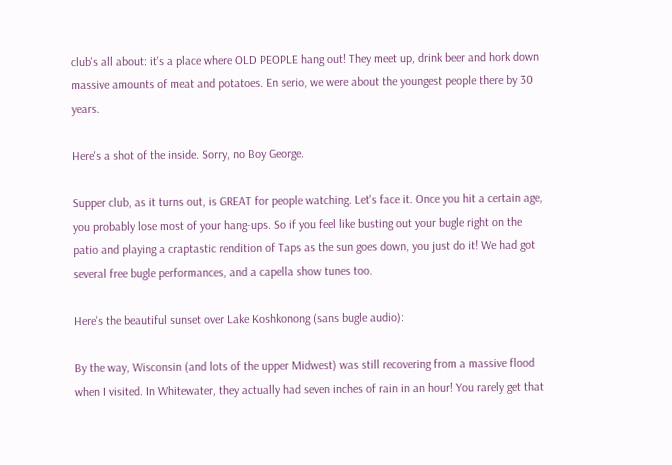club's all about: it's a place where OLD PEOPLE hang out! They meet up, drink beer and hork down massive amounts of meat and potatoes. En serio, we were about the youngest people there by 30 years.

Here's a shot of the inside. Sorry, no Boy George.

Supper club, as it turns out, is GREAT for people watching. Let's face it. Once you hit a certain age, you probably lose most of your hang-ups. So if you feel like busting out your bugle right on the patio and playing a craptastic rendition of Taps as the sun goes down, you just do it! We had got several free bugle performances, and a capella show tunes too.

Here's the beautiful sunset over Lake Koshkonong (sans bugle audio):

By the way, Wisconsin (and lots of the upper Midwest) was still recovering from a massive flood when I visited. In Whitewater, they actually had seven inches of rain in an hour! You rarely get that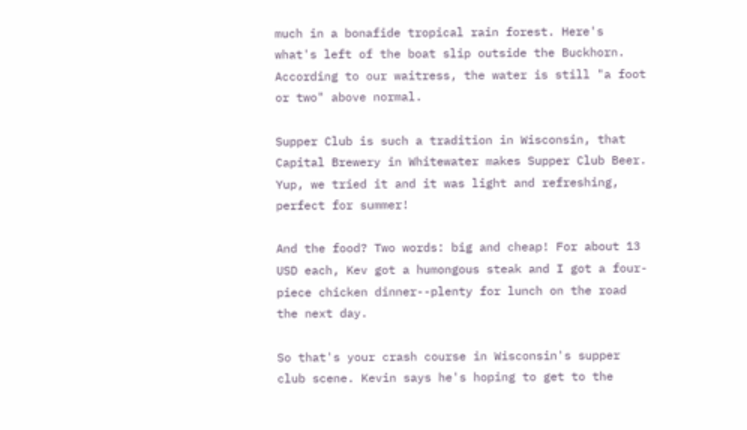much in a bonafide tropical rain forest. Here's what's left of the boat slip outside the Buckhorn. According to our waitress, the water is still "a foot or two" above normal.

Supper Club is such a tradition in Wisconsin, that Capital Brewery in Whitewater makes Supper Club Beer. Yup, we tried it and it was light and refreshing, perfect for summer!

And the food? Two words: big and cheap! For about 13 USD each, Kev got a humongous steak and I got a four-piece chicken dinner--plenty for lunch on the road the next day.

So that's your crash course in Wisconsin's supper club scene. Kevin says he's hoping to get to the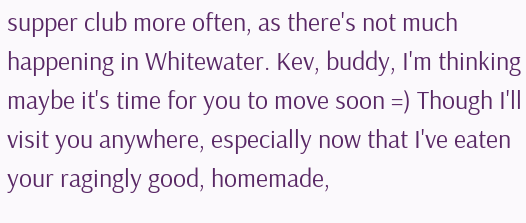supper club more often, as there's not much happening in Whitewater. Kev, buddy, I'm thinking maybe it's time for you to move soon =) Though I'll visit you anywhere, especially now that I've eaten your ragingly good, homemade,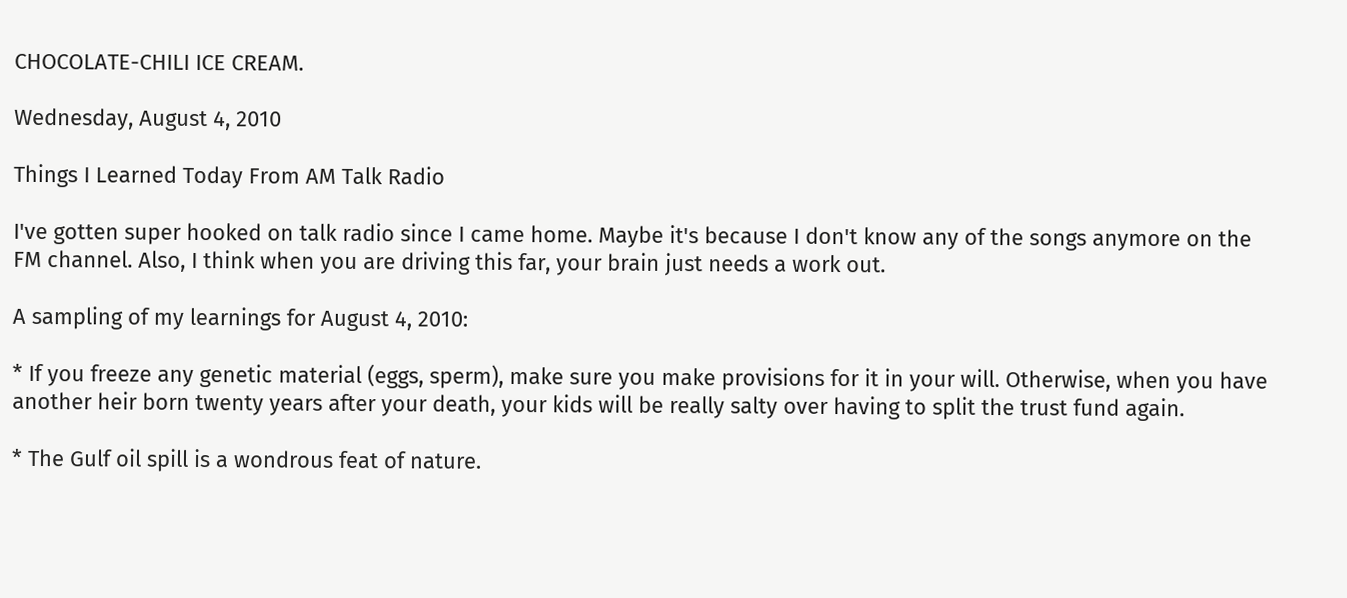CHOCOLATE-CHILI ICE CREAM.

Wednesday, August 4, 2010

Things I Learned Today From AM Talk Radio

I've gotten super hooked on talk radio since I came home. Maybe it's because I don't know any of the songs anymore on the FM channel. Also, I think when you are driving this far, your brain just needs a work out.

A sampling of my learnings for August 4, 2010:

* If you freeze any genetic material (eggs, sperm), make sure you make provisions for it in your will. Otherwise, when you have another heir born twenty years after your death, your kids will be really salty over having to split the trust fund again.

* The Gulf oil spill is a wondrous feat of nature.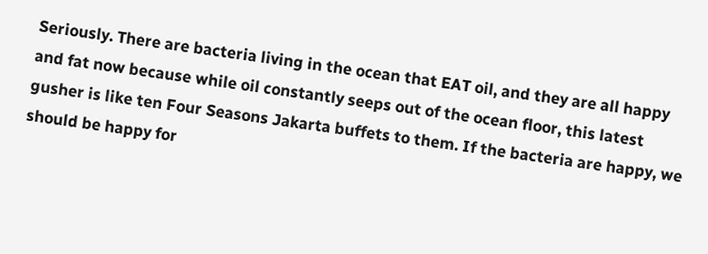Seriously. There are bacteria living in the ocean that EAT oil, and they are all happy and fat now because while oil constantly seeps out of the ocean floor, this latest gusher is like ten Four Seasons Jakarta buffets to them. If the bacteria are happy, we should be happy for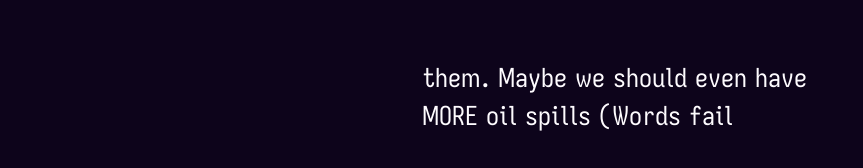them. Maybe we should even have MORE oil spills (Words fail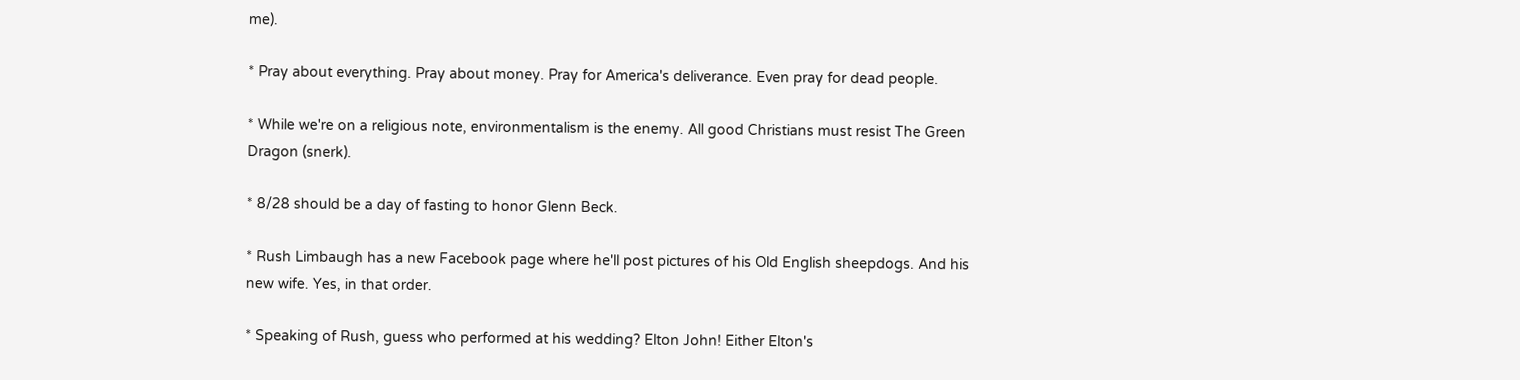me).

* Pray about everything. Pray about money. Pray for America's deliverance. Even pray for dead people.

* While we're on a religious note, environmentalism is the enemy. All good Christians must resist The Green Dragon (snerk).

* 8/28 should be a day of fasting to honor Glenn Beck.

* Rush Limbaugh has a new Facebook page where he'll post pictures of his Old English sheepdogs. And his new wife. Yes, in that order.

* Speaking of Rush, guess who performed at his wedding? Elton John! Either Elton's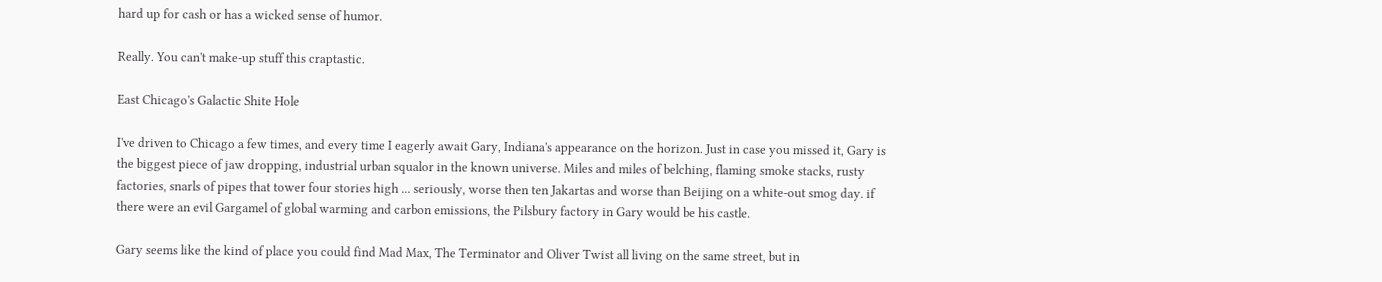hard up for cash or has a wicked sense of humor.

Really. You can't make-up stuff this craptastic.

East Chicago's Galactic Shite Hole

I've driven to Chicago a few times, and every time I eagerly await Gary, Indiana's appearance on the horizon. Just in case you missed it, Gary is the biggest piece of jaw dropping, industrial urban squalor in the known universe. Miles and miles of belching, flaming smoke stacks, rusty factories, snarls of pipes that tower four stories high ... seriously, worse then ten Jakartas and worse than Beijing on a white-out smog day. if there were an evil Gargamel of global warming and carbon emissions, the Pilsbury factory in Gary would be his castle.

Gary seems like the kind of place you could find Mad Max, The Terminator and Oliver Twist all living on the same street, but in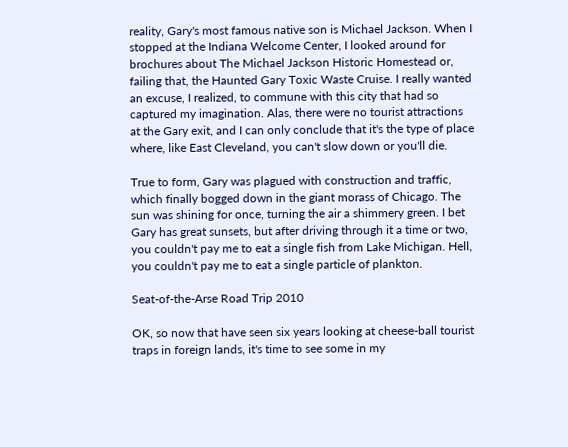reality, Gary's most famous native son is Michael Jackson. When I stopped at the Indiana Welcome Center, I looked around for brochures about The Michael Jackson Historic Homestead or, failing that, the Haunted Gary Toxic Waste Cruise. I really wanted an excuse, I realized, to commune with this city that had so captured my imagination. Alas, there were no tourist attractions at the Gary exit, and I can only conclude that it's the type of place where, like East Cleveland, you can't slow down or you'll die.

True to form, Gary was plagued with construction and traffic, which finally bogged down in the giant morass of Chicago. The sun was shining for once, turning the air a shimmery green. I bet Gary has great sunsets, but after driving through it a time or two, you couldn't pay me to eat a single fish from Lake Michigan. Hell, you couldn't pay me to eat a single particle of plankton.

Seat-of-the-Arse Road Trip 2010

OK, so now that have seen six years looking at cheese-ball tourist traps in foreign lands, it's time to see some in my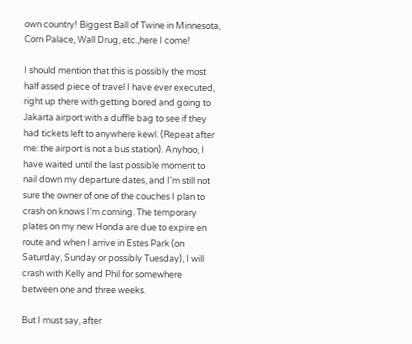own country! Biggest Ball of Twine in Minnesota, Corn Palace, Wall Drug, etc.,here I come!

I should mention that this is possibly the most half assed piece of travel I have ever executed, right up there with getting bored and going to Jakarta airport with a duffle bag to see if they had tickets left to anywhere kewl. (Repeat after me: the airport is not a bus station). Anyhoo, I have waited until the last possible moment to nail down my departure dates, and I'm still not sure the owner of one of the couches I plan to crash on knows I'm coming. The temporary plates on my new Honda are due to expire en route and when I arrive in Estes Park (on Saturday, Sunday or possibly Tuesday), I will crash with Kelly and Phil for somewhere between one and three weeks.

But I must say, after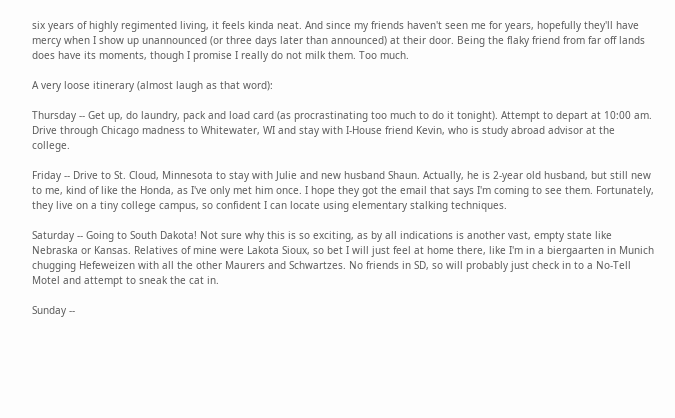six years of highly regimented living, it feels kinda neat. And since my friends haven't seen me for years, hopefully they'll have mercy when I show up unannounced (or three days later than announced) at their door. Being the flaky friend from far off lands does have its moments, though I promise I really do not milk them. Too much.

A very loose itinerary (almost laugh as that word):

Thursday -- Get up, do laundry, pack and load card (as procrastinating too much to do it tonight). Attempt to depart at 10:00 am. Drive through Chicago madness to Whitewater, WI and stay with I-House friend Kevin, who is study abroad advisor at the college.

Friday -- Drive to St. Cloud, Minnesota to stay with Julie and new husband Shaun. Actually, he is 2-year old husband, but still new to me, kind of like the Honda, as I've only met him once. I hope they got the email that says I'm coming to see them. Fortunately, they live on a tiny college campus, so confident I can locate using elementary stalking techniques.

Saturday -- Going to South Dakota! Not sure why this is so exciting, as by all indications is another vast, empty state like Nebraska or Kansas. Relatives of mine were Lakota Sioux, so bet I will just feel at home there, like I'm in a biergaarten in Munich chugging Hefeweizen with all the other Maurers and Schwartzes. No friends in SD, so will probably just check in to a No-Tell Motel and attempt to sneak the cat in.

Sunday --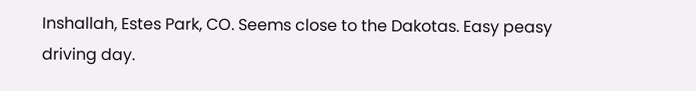Inshallah, Estes Park, CO. Seems close to the Dakotas. Easy peasy driving day.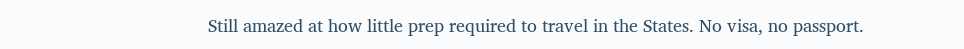Still amazed at how little prep required to travel in the States. No visa, no passport.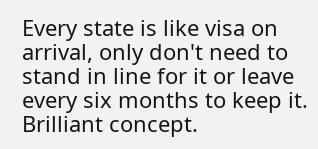Every state is like visa on arrival, only don't need to stand in line for it or leave every six months to keep it. Brilliant concept.